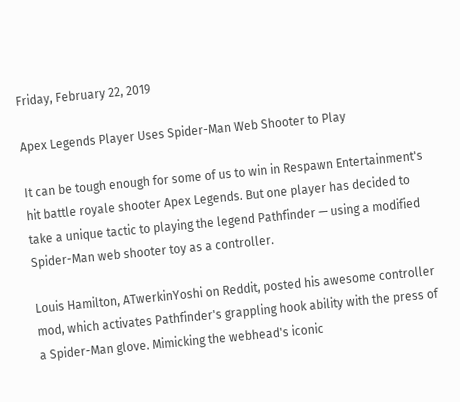Friday, February 22, 2019

Apex Legends Player Uses Spider-Man Web Shooter to Play

It can be tough enough for some of us to win in Respawn Entertainment's hit battle royale shooter Apex Legends. But one player has decided to take a unique tactic to playing the legend Pathfinder — using a modified Spider-Man web shooter toy as a controller.

Louis Hamilton, ATwerkinYoshi on Reddit, posted his awesome controller mod, which activates Pathfinder's grappling hook ability with the press of a Spider-Man glove. Mimicking the webhead's iconic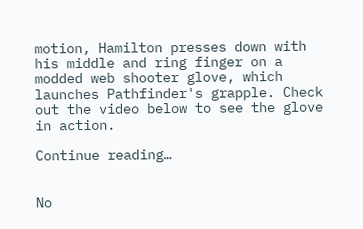motion, Hamilton presses down with his middle and ring finger on a modded web shooter glove, which launches Pathfinder's grapple. Check out the video below to see the glove in action.

Continue reading…


No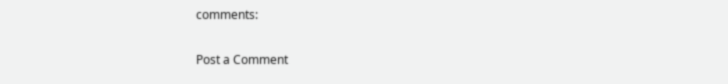comments:

Post a Comment